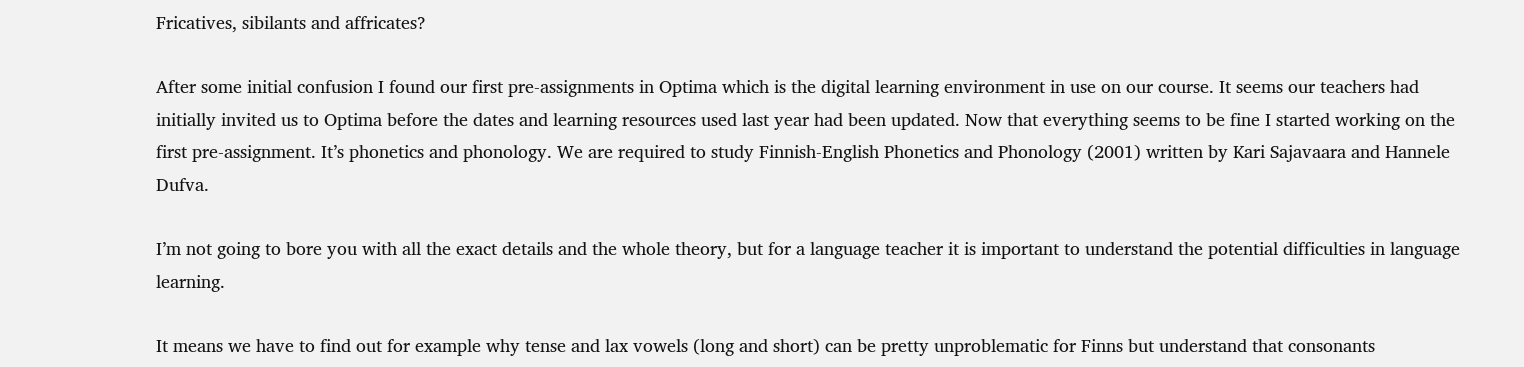Fricatives, sibilants and affricates?

After some initial confusion I found our first pre-assignments in Optima which is the digital learning environment in use on our course. It seems our teachers had initially invited us to Optima before the dates and learning resources used last year had been updated. Now that everything seems to be fine I started working on the first pre-assignment. It’s phonetics and phonology. We are required to study Finnish-English Phonetics and Phonology (2001) written by Kari Sajavaara and Hannele Dufva.

I’m not going to bore you with all the exact details and the whole theory, but for a language teacher it is important to understand the potential difficulties in language learning.

It means we have to find out for example why tense and lax vowels (long and short) can be pretty unproblematic for Finns but understand that consonants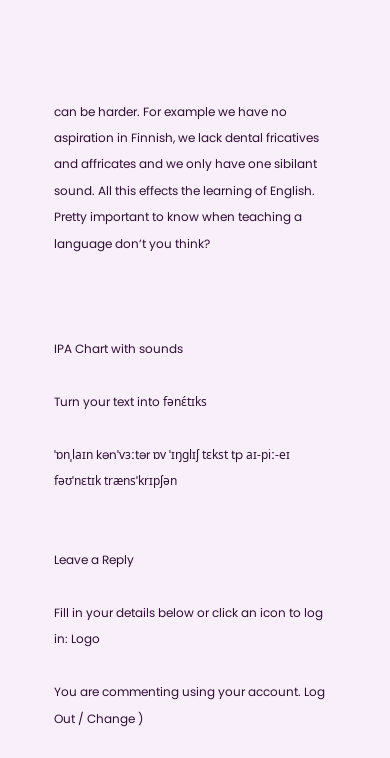can be harder. For example we have no aspiration in Finnish, we lack dental fricatives and affricates and we only have one sibilant sound. All this effects the learning of English. Pretty important to know when teaching a language don’t you think?



IPA Chart with sounds

Turn your text into fənɛ́tɪks

ˈɒnˌlaɪn kənˈvɜːtər ɒv ˈɪŋglɪʃ tɛkst tp aɪ-piː-eɪ fəʊˈnɛtɪk trænsˈkrɪpʃən


Leave a Reply

Fill in your details below or click an icon to log in: Logo

You are commenting using your account. Log Out / Change )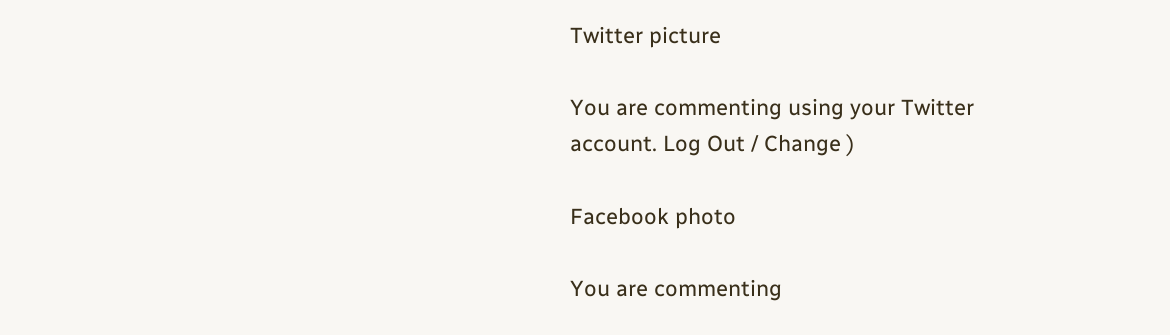Twitter picture

You are commenting using your Twitter account. Log Out / Change )

Facebook photo

You are commenting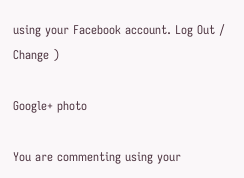using your Facebook account. Log Out / Change )

Google+ photo

You are commenting using your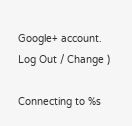Google+ account. Log Out / Change )

Connecting to %s